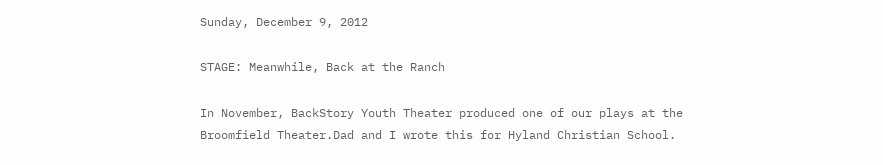Sunday, December 9, 2012

STAGE: Meanwhile, Back at the Ranch

In November, BackStory Youth Theater produced one of our plays at the Broomfield Theater.Dad and I wrote this for Hyland Christian School.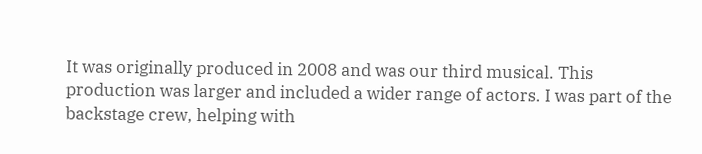It was originally produced in 2008 and was our third musical. This production was larger and included a wider range of actors. I was part of the backstage crew, helping with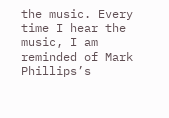the music. Every time I hear the music, I am reminded of Mark Phillips’s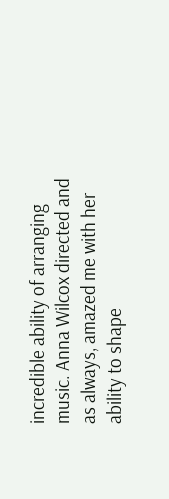incredible ability of arranging music. Anna Wilcox directed and as always, amazed me with her ability to shape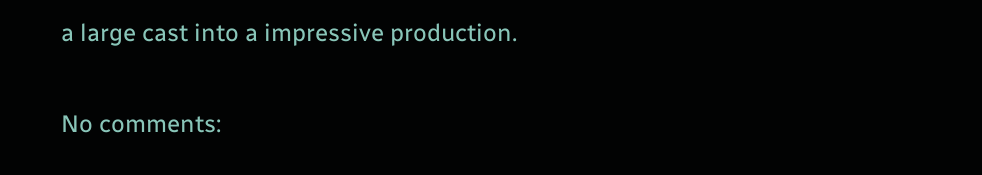a large cast into a impressive production.

No comments: